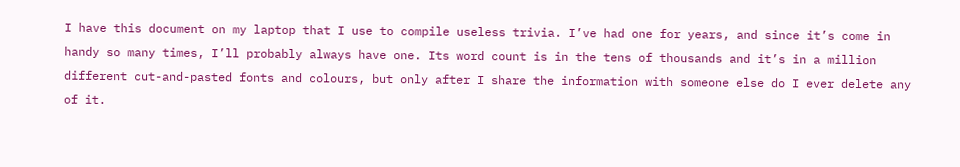I have this document on my laptop that I use to compile useless trivia. I’ve had one for years, and since it’s come in handy so many times, I’ll probably always have one. Its word count is in the tens of thousands and it’s in a million different cut-and-pasted fonts and colours, but only after I share the information with someone else do I ever delete any of it.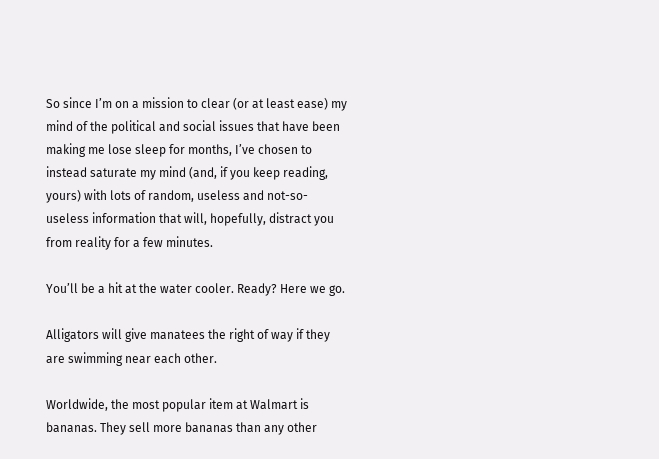So since I’m on a mission to clear (or at least ease) my mind of the political and social issues that have been making me lose sleep for months, I’ve chosen to instead saturate my mind (and, if you keep reading, yours) with lots of random, useless and not-so-useless information that will, hopefully, distract you from reality for a few minutes.

You’ll be a hit at the water cooler. Ready? Here we go.

Alligators will give manatees the right of way if they are swimming near each other.

Worldwide, the most popular item at Walmart is bananas. They sell more bananas than any other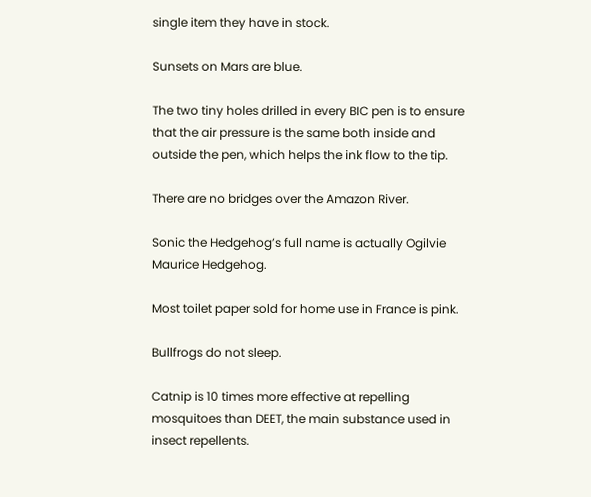single item they have in stock.

Sunsets on Mars are blue.

The two tiny holes drilled in every BIC pen is to ensure that the air pressure is the same both inside and outside the pen, which helps the ink flow to the tip.

There are no bridges over the Amazon River.

Sonic the Hedgehog’s full name is actually Ogilvie Maurice Hedgehog.

Most toilet paper sold for home use in France is pink.

Bullfrogs do not sleep.

Catnip is 10 times more effective at repelling mosquitoes than DEET, the main substance used in insect repellents.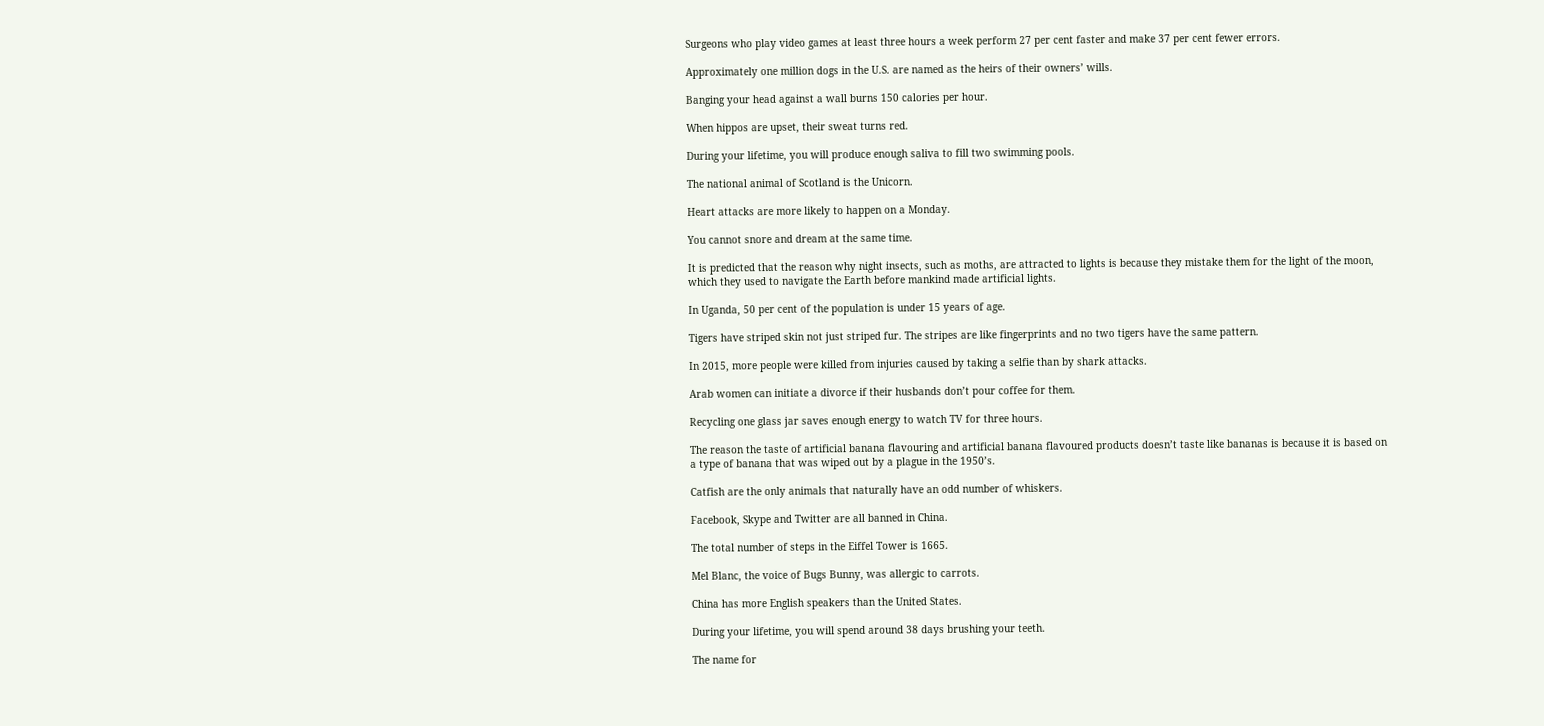Surgeons who play video games at least three hours a week perform 27 per cent faster and make 37 per cent fewer errors.

Approximately one million dogs in the U.S. are named as the heirs of their owners’ wills.

Banging your head against a wall burns 150 calories per hour.

When hippos are upset, their sweat turns red.

During your lifetime, you will produce enough saliva to fill two swimming pools.

The national animal of Scotland is the Unicorn.

Heart attacks are more likely to happen on a Monday.

You cannot snore and dream at the same time.

It is predicted that the reason why night insects, such as moths, are attracted to lights is because they mistake them for the light of the moon, which they used to navigate the Earth before mankind made artificial lights.

In Uganda, 50 per cent of the population is under 15 years of age.

Tigers have striped skin not just striped fur. The stripes are like fingerprints and no two tigers have the same pattern.

In 2015, more people were killed from injuries caused by taking a selfie than by shark attacks.

Arab women can initiate a divorce if their husbands don’t pour coffee for them.

Recycling one glass jar saves enough energy to watch TV for three hours.

The reason the taste of artificial banana flavouring and artificial banana flavoured products doesn’t taste like bananas is because it is based on a type of banana that was wiped out by a plague in the 1950’s.

Catfish are the only animals that naturally have an odd number of whiskers.

Facebook, Skype and Twitter are all banned in China.

The total number of steps in the Eiffel Tower is 1665.

Mel Blanc, the voice of Bugs Bunny, was allergic to carrots.

China has more English speakers than the United States.

During your lifetime, you will spend around 38 days brushing your teeth.

The name for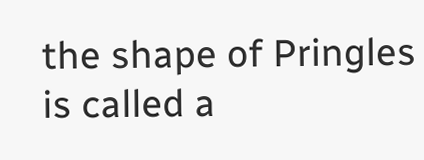the shape of Pringles is called a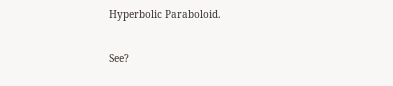Hyperbolic Paraboloid.

See?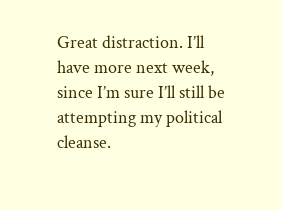Great distraction. I’ll have more next week, since I’m sure I’ll still be attempting my political cleanse.